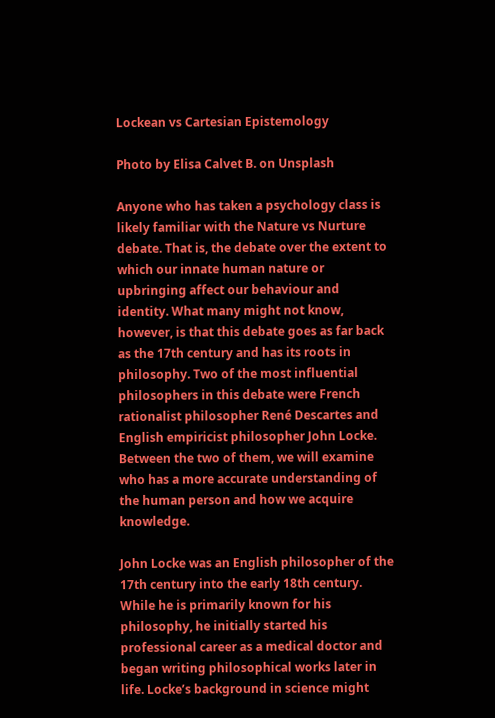Lockean vs Cartesian Epistemology

Photo by Elisa Calvet B. on Unsplash

Anyone who has taken a psychology class is likely familiar with the Nature vs Nurture debate. That is, the debate over the extent to which our innate human nature or upbringing affect our behaviour and identity. What many might not know, however, is that this debate goes as far back as the 17th century and has its roots in philosophy. Two of the most influential philosophers in this debate were French rationalist philosopher René Descartes and English empiricist philosopher John Locke. Between the two of them, we will examine who has a more accurate understanding of the human person and how we acquire knowledge.

John Locke was an English philosopher of the 17th century into the early 18th century. While he is primarily known for his philosophy, he initially started his professional career as a medical doctor and began writing philosophical works later in life. Locke’s background in science might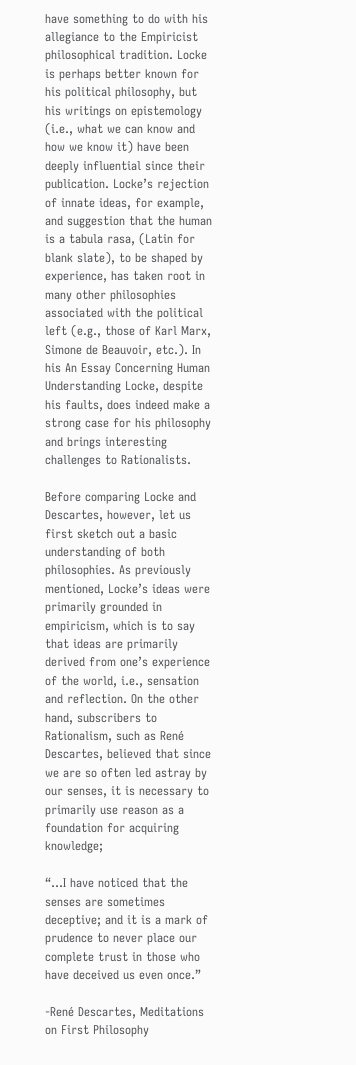have something to do with his allegiance to the Empiricist philosophical tradition. Locke is perhaps better known for his political philosophy, but his writings on epistemology (i.e., what we can know and how we know it) have been deeply influential since their publication. Locke’s rejection of innate ideas, for example, and suggestion that the human is a tabula rasa, (Latin for blank slate), to be shaped by experience, has taken root in many other philosophies associated with the political left (e.g., those of Karl Marx, Simone de Beauvoir, etc.). In his An Essay Concerning Human Understanding Locke, despite his faults, does indeed make a strong case for his philosophy and brings interesting challenges to Rationalists.

Before comparing Locke and Descartes, however, let us first sketch out a basic understanding of both philosophies. As previously mentioned, Locke’s ideas were primarily grounded in empiricism, which is to say that ideas are primarily derived from one’s experience of the world, i.e., sensation and reflection. On the other hand, subscribers to Rationalism, such as René Descartes, believed that since we are so often led astray by our senses, it is necessary to primarily use reason as a foundation for acquiring knowledge;

“…I have noticed that the senses are sometimes deceptive; and it is a mark of prudence to never place our complete trust in those who have deceived us even once.”

-René Descartes, Meditations on First Philosophy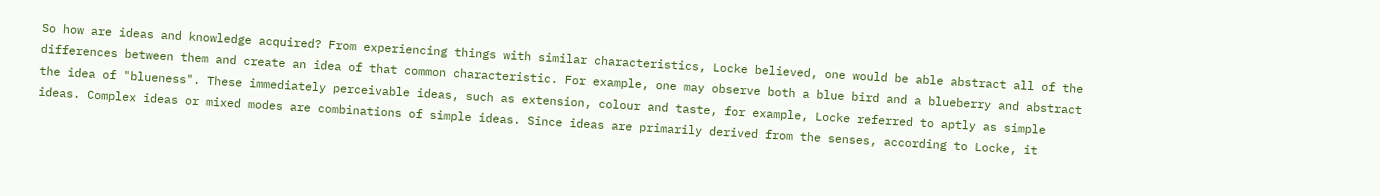So how are ideas and knowledge acquired? From experiencing things with similar characteristics, Locke believed, one would be able abstract all of the differences between them and create an idea of that common characteristic. For example, one may observe both a blue bird and a blueberry and abstract the idea of "blueness". These immediately perceivable ideas, such as extension, colour and taste, for example, Locke referred to aptly as simple ideas. Complex ideas or mixed modes are combinations of simple ideas. Since ideas are primarily derived from the senses, according to Locke, it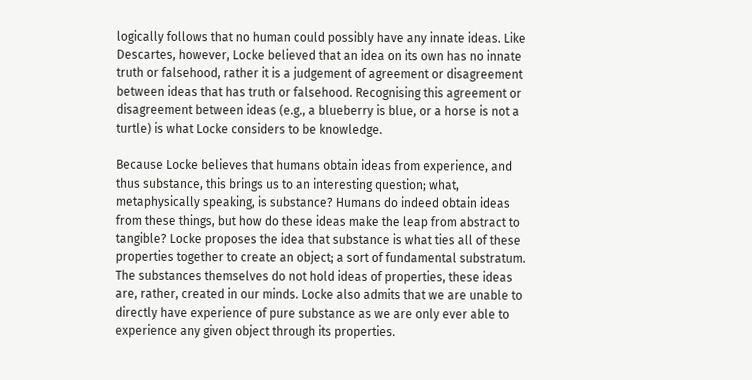logically follows that no human could possibly have any innate ideas. Like Descartes, however, Locke believed that an idea on its own has no innate truth or falsehood, rather it is a judgement of agreement or disagreement between ideas that has truth or falsehood. Recognising this agreement or disagreement between ideas (e.g., a blueberry is blue, or a horse is not a turtle) is what Locke considers to be knowledge.

Because Locke believes that humans obtain ideas from experience, and thus substance, this brings us to an interesting question; what, metaphysically speaking, is substance? Humans do indeed obtain ideas from these things, but how do these ideas make the leap from abstract to tangible? Locke proposes the idea that substance is what ties all of these properties together to create an object; a sort of fundamental substratum. The substances themselves do not hold ideas of properties, these ideas are, rather, created in our minds. Locke also admits that we are unable to directly have experience of pure substance as we are only ever able to experience any given object through its properties.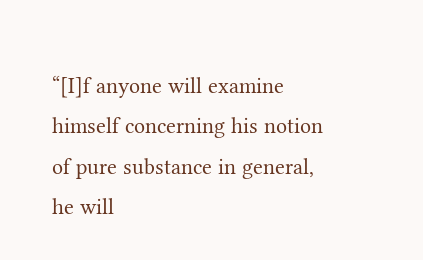“[I]f anyone will examine himself concerning his notion of pure substance in general, he will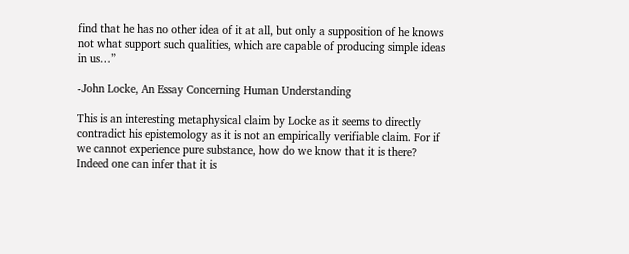find that he has no other idea of it at all, but only a supposition of he knows not what support such qualities, which are capable of producing simple ideas in us…”

-John Locke, An Essay Concerning Human Understanding

This is an interesting metaphysical claim by Locke as it seems to directly contradict his epistemology as it is not an empirically verifiable claim. For if we cannot experience pure substance, how do we know that it is there? Indeed one can infer that it is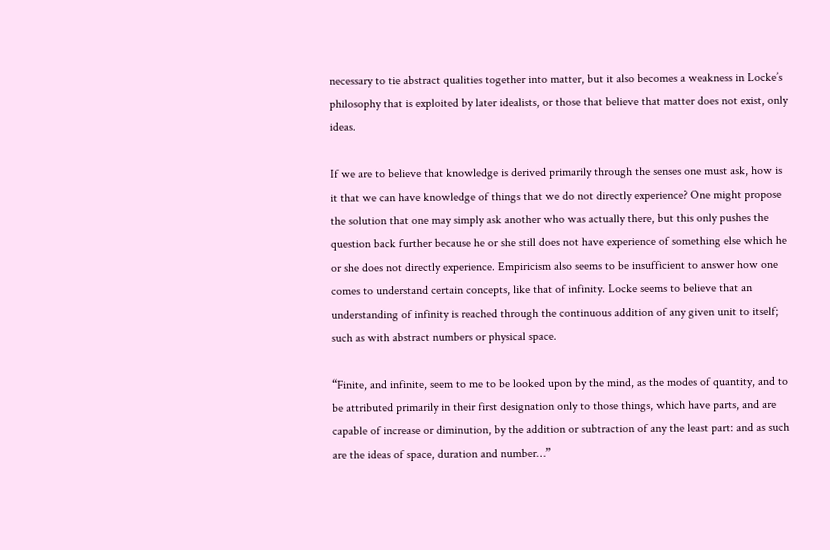necessary to tie abstract qualities together into matter, but it also becomes a weakness in Locke’s philosophy that is exploited by later idealists, or those that believe that matter does not exist, only ideas.

If we are to believe that knowledge is derived primarily through the senses one must ask, how is it that we can have knowledge of things that we do not directly experience? One might propose the solution that one may simply ask another who was actually there, but this only pushes the question back further because he or she still does not have experience of something else which he or she does not directly experience. Empiricism also seems to be insufficient to answer how one comes to understand certain concepts, like that of infinity. Locke seems to believe that an understanding of infinity is reached through the continuous addition of any given unit to itself; such as with abstract numbers or physical space.

“Finite, and infinite, seem to me to be looked upon by the mind, as the modes of quantity, and to be attributed primarily in their first designation only to those things, which have parts, and are capable of increase or diminution, by the addition or subtraction of any the least part: and as such are the ideas of space, duration and number…”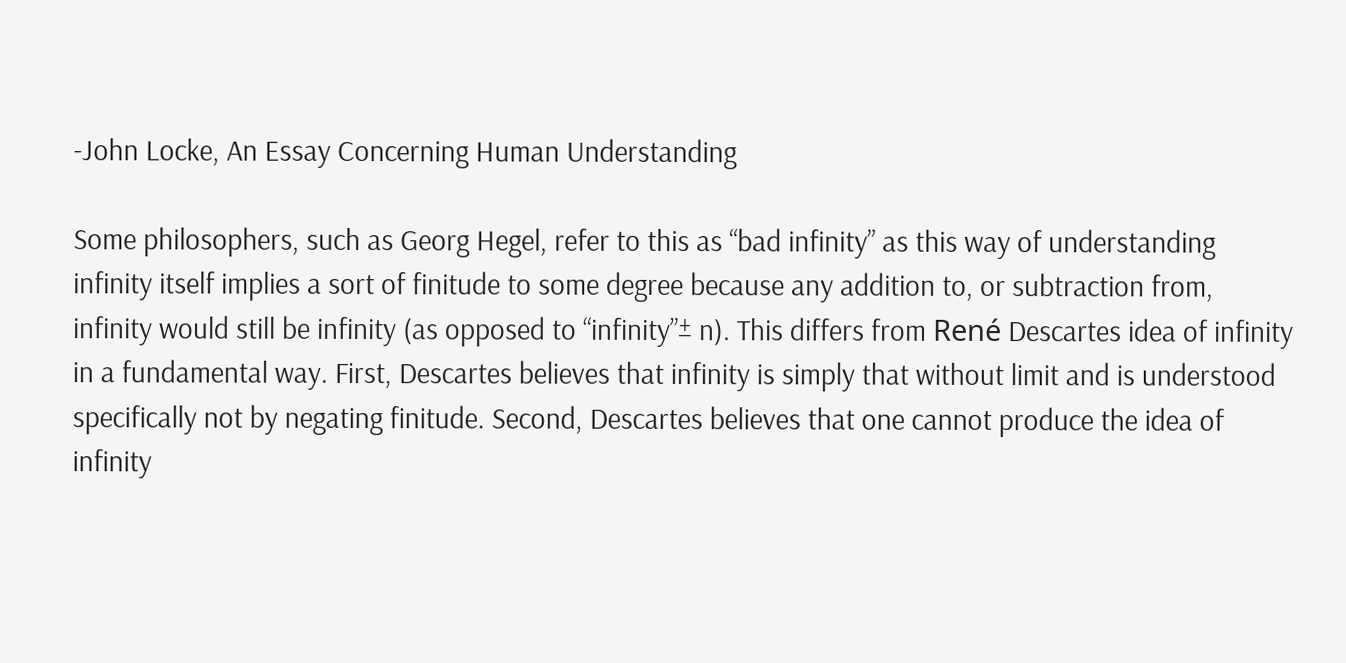-John Locke, An Essay Concerning Human Understanding

Some philosophers, such as Georg Hegel, refer to this as “bad infinity” as this way of understanding infinity itself implies a sort of finitude to some degree because any addition to, or subtraction from, infinity would still be infinity (as opposed to “infinity”± n). This differs from René Descartes idea of infinity in a fundamental way. First, Descartes believes that infinity is simply that without limit and is understood specifically not by negating finitude. Second, Descartes believes that one cannot produce the idea of infinity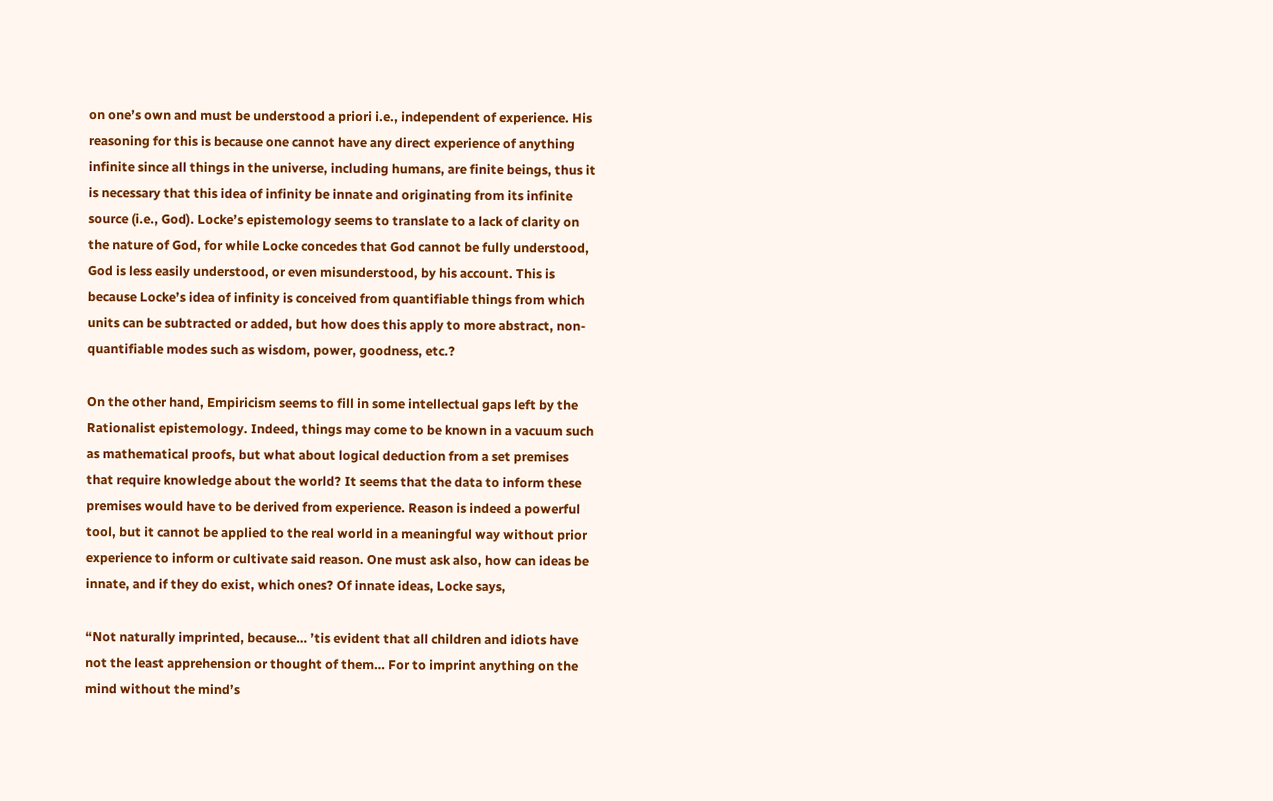on one’s own and must be understood a priori i.e., independent of experience. His reasoning for this is because one cannot have any direct experience of anything infinite since all things in the universe, including humans, are finite beings, thus it is necessary that this idea of infinity be innate and originating from its infinite source (i.e., God). Locke’s epistemology seems to translate to a lack of clarity on the nature of God, for while Locke concedes that God cannot be fully understood, God is less easily understood, or even misunderstood, by his account. This is because Locke’s idea of infinity is conceived from quantifiable things from which units can be subtracted or added, but how does this apply to more abstract, non-quantifiable modes such as wisdom, power, goodness, etc.?

On the other hand, Empiricism seems to fill in some intellectual gaps left by the Rationalist epistemology. Indeed, things may come to be known in a vacuum such as mathematical proofs, but what about logical deduction from a set premises that require knowledge about the world? It seems that the data to inform these premises would have to be derived from experience. Reason is indeed a powerful tool, but it cannot be applied to the real world in a meaningful way without prior experience to inform or cultivate said reason. One must ask also, how can ideas be innate, and if they do exist, which ones? Of innate ideas, Locke says,

“Not naturally imprinted, because… ’tis evident that all children and idiots have not the least apprehension or thought of them… For to imprint anything on the mind without the mind’s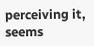perceiving it, seems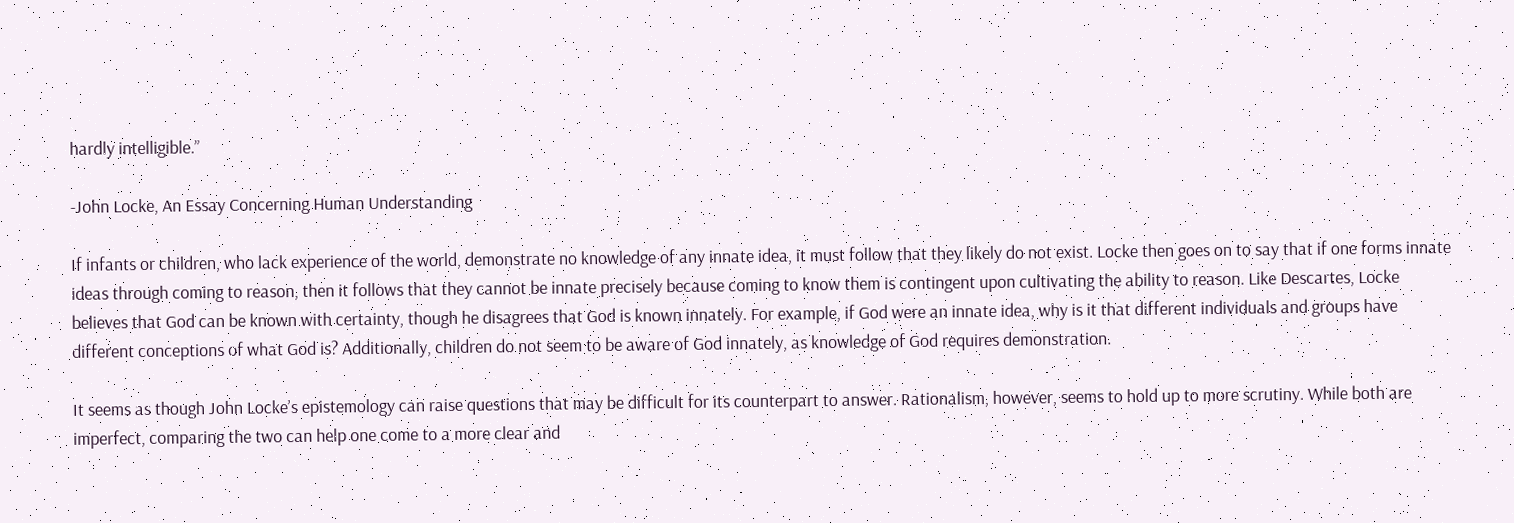hardly intelligible.”

-John Locke, An Essay Concerning Human Understanding

If infants or children, who lack experience of the world, demonstrate no knowledge of any innate idea, it must follow that they likely do not exist. Locke then goes on to say that if one forms innate ideas through coming to reason, then it follows that they cannot be innate precisely because coming to know them is contingent upon cultivating the ability to reason. Like Descartes, Locke believes that God can be known with certainty, though he disagrees that God is known innately. For example, if God were an innate idea, why is it that different individuals and groups have different conceptions of what God is? Additionally, children do not seem to be aware of God innately, as knowledge of God requires demonstration.

It seems as though John Locke’s epistemology can raise questions that may be difficult for its counterpart to answer. Rationalism, however, seems to hold up to more scrutiny. While both are imperfect, comparing the two can help one come to a more clear and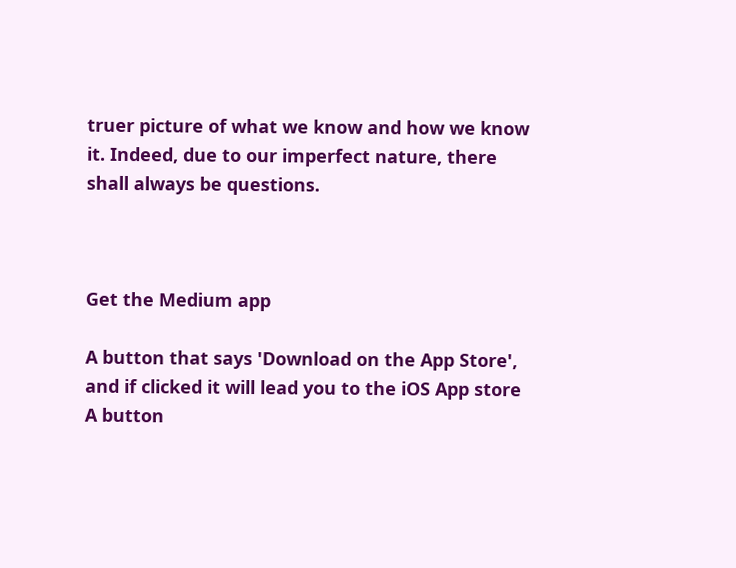truer picture of what we know and how we know it. Indeed, due to our imperfect nature, there shall always be questions.



Get the Medium app

A button that says 'Download on the App Store', and if clicked it will lead you to the iOS App store
A button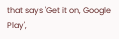that says 'Get it on, Google Play',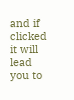and if clicked it will lead you to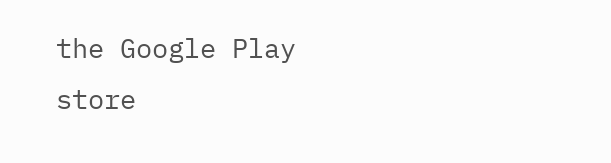the Google Play store